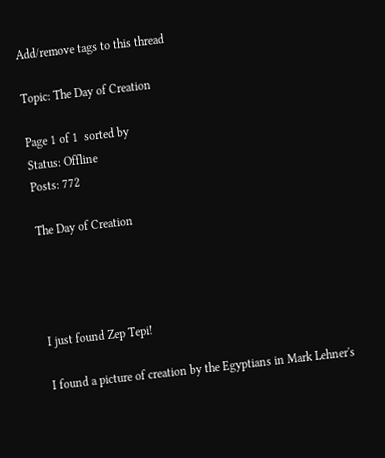Add/remove tags to this thread

Topic: The Day of Creation

Page 1 of 1  sorted by
Status: Offline
Posts: 772

The Day of Creation




I just found Zep Tepi!

I found a picture of creation by the Egyptians in Mark Lehner's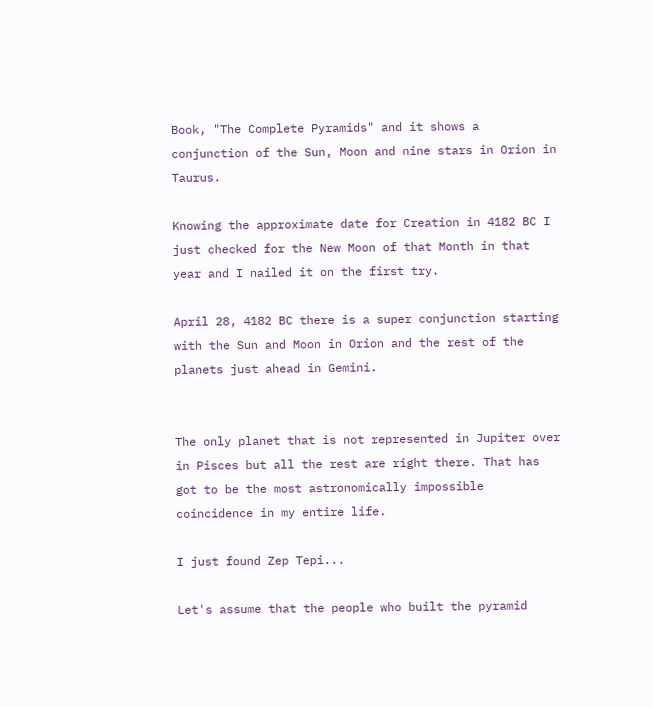Book, "The Complete Pyramids" and it shows a conjunction of the Sun, Moon and nine stars in Orion in Taurus.

Knowing the approximate date for Creation in 4182 BC I just checked for the New Moon of that Month in that year and I nailed it on the first try.

April 28, 4182 BC there is a super conjunction starting with the Sun and Moon in Orion and the rest of the planets just ahead in Gemini.


The only planet that is not represented in Jupiter over in Pisces but all the rest are right there. That has got to be the most astronomically impossible coincidence in my entire life.

I just found Zep Tepi...

Let's assume that the people who built the pyramid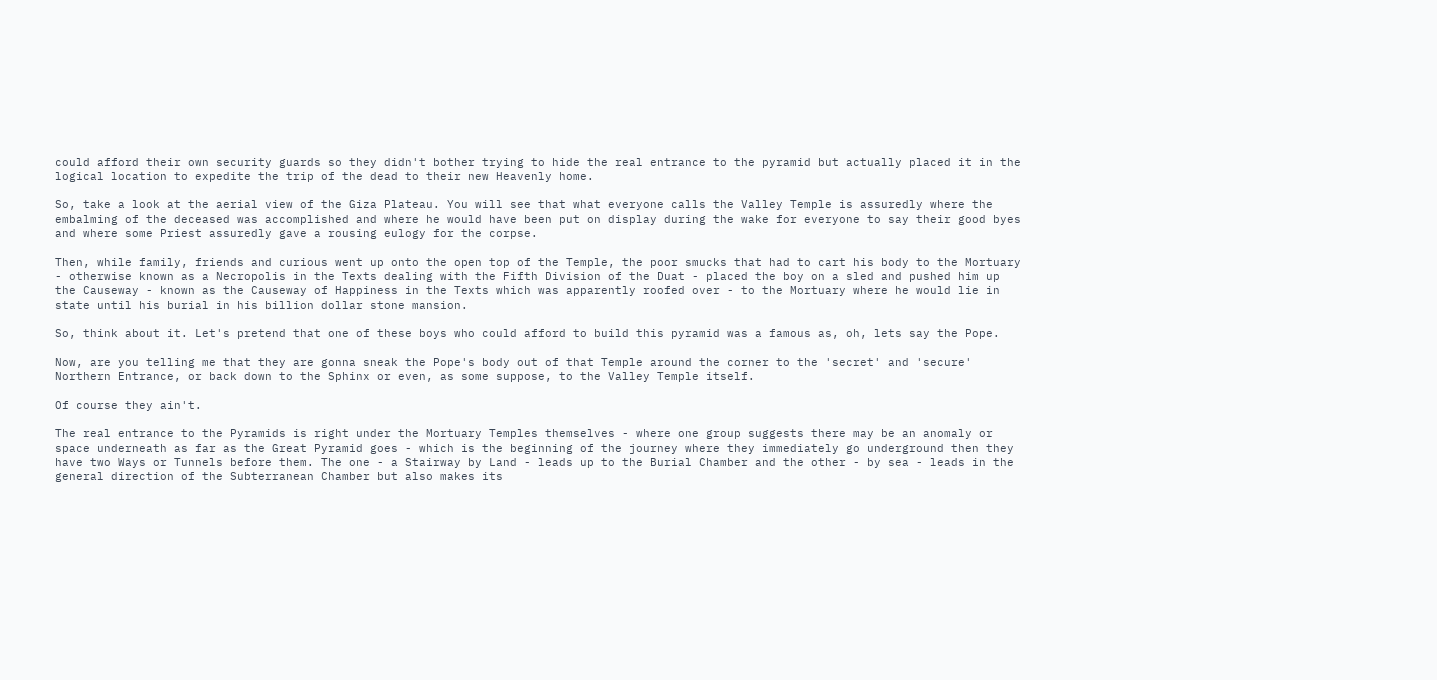could afford their own security guards so they didn't bother trying to hide the real entrance to the pyramid but actually placed it in the logical location to expedite the trip of the dead to their new Heavenly home.

So, take a look at the aerial view of the Giza Plateau. You will see that what everyone calls the Valley Temple is assuredly where the embalming of the deceased was accomplished and where he would have been put on display during the wake for everyone to say their good byes and where some Priest assuredly gave a rousing eulogy for the corpse.

Then, while family, friends and curious went up onto the open top of the Temple, the poor smucks that had to cart his body to the Mortuary - otherwise known as a Necropolis in the Texts dealing with the Fifth Division of the Duat - placed the boy on a sled and pushed him up the Causeway - known as the Causeway of Happiness in the Texts which was apparently roofed over - to the Mortuary where he would lie in state until his burial in his billion dollar stone mansion.

So, think about it. Let's pretend that one of these boys who could afford to build this pyramid was a famous as, oh, lets say the Pope.

Now, are you telling me that they are gonna sneak the Pope's body out of that Temple around the corner to the 'secret' and 'secure' Northern Entrance, or back down to the Sphinx or even, as some suppose, to the Valley Temple itself.

Of course they ain't.

The real entrance to the Pyramids is right under the Mortuary Temples themselves - where one group suggests there may be an anomaly or space underneath as far as the Great Pyramid goes - which is the beginning of the journey where they immediately go underground then they have two Ways or Tunnels before them. The one - a Stairway by Land - leads up to the Burial Chamber and the other - by sea - leads in the general direction of the Subterranean Chamber but also makes its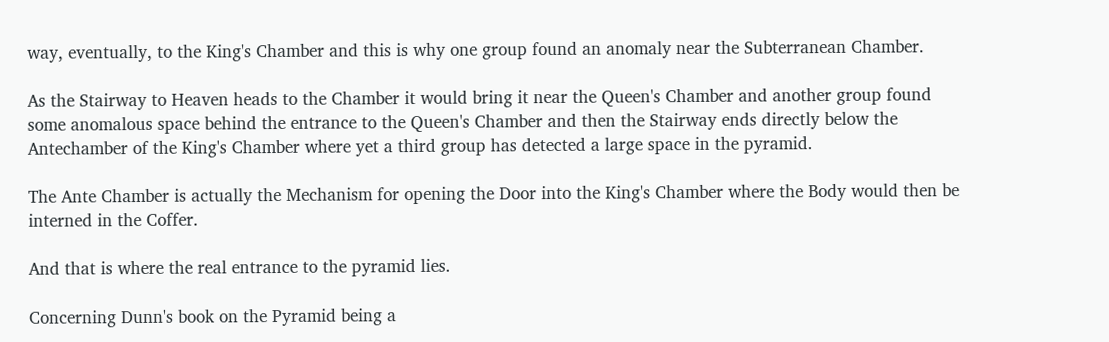way, eventually, to the King's Chamber and this is why one group found an anomaly near the Subterranean Chamber.

As the Stairway to Heaven heads to the Chamber it would bring it near the Queen's Chamber and another group found some anomalous space behind the entrance to the Queen's Chamber and then the Stairway ends directly below the Antechamber of the King's Chamber where yet a third group has detected a large space in the pyramid.

The Ante Chamber is actually the Mechanism for opening the Door into the King's Chamber where the Body would then be interned in the Coffer.

And that is where the real entrance to the pyramid lies.

Concerning Dunn's book on the Pyramid being a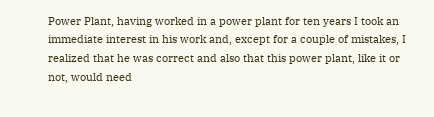Power Plant, having worked in a power plant for ten years I took an immediate interest in his work and, except for a couple of mistakes, I realized that he was correct and also that this power plant, like it or not, would need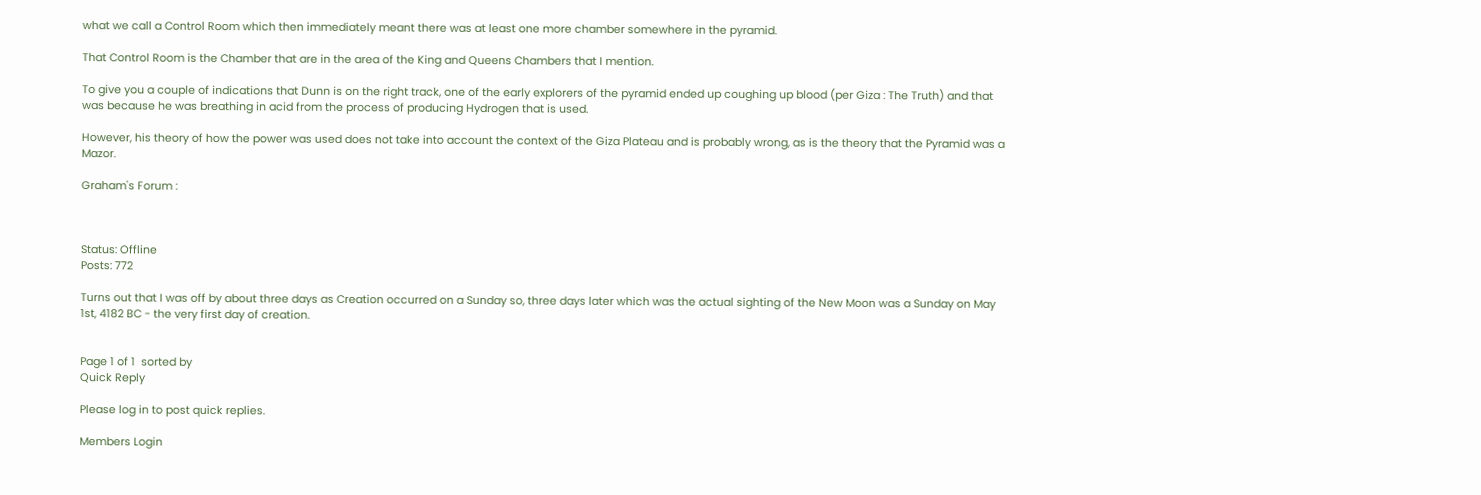what we call a Control Room which then immediately meant there was at least one more chamber somewhere in the pyramid.

That Control Room is the Chamber that are in the area of the King and Queens Chambers that I mention.

To give you a couple of indications that Dunn is on the right track, one of the early explorers of the pyramid ended up coughing up blood (per Giza : The Truth) and that was because he was breathing in acid from the process of producing Hydrogen that is used.

However, his theory of how the power was used does not take into account the context of the Giza Plateau and is probably wrong, as is the theory that the Pyramid was a Mazor.

Graham's Forum :



Status: Offline
Posts: 772

Turns out that I was off by about three days as Creation occurred on a Sunday so, three days later which was the actual sighting of the New Moon was a Sunday on May 1st, 4182 BC - the very first day of creation.


Page 1 of 1  sorted by
Quick Reply

Please log in to post quick replies.

Members Login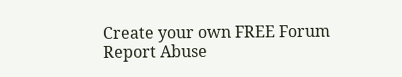Create your own FREE Forum
Report Abuse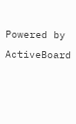Powered by ActiveBoard